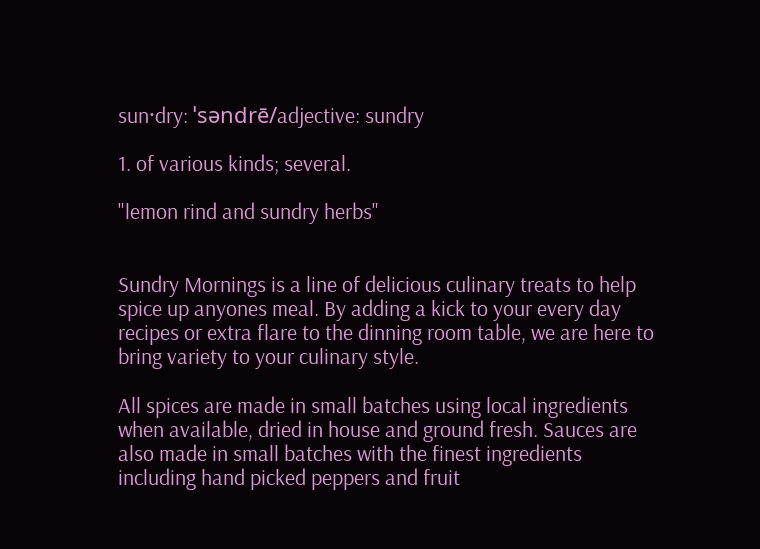sun·dry: ˈsəndrē/adjective: sundry

1. of various kinds; several.

"lemon rind and sundry herbs"


Sundry Mornings is a line of delicious culinary treats to help spice up anyones meal. By adding a kick to your every day recipes or extra flare to the dinning room table, we are here to bring variety to your culinary style.

All spices are made in small batches using local ingredients when available, dried in house and ground fresh. Sauces are also made in small batches with the finest ingredients including hand picked peppers and fruit